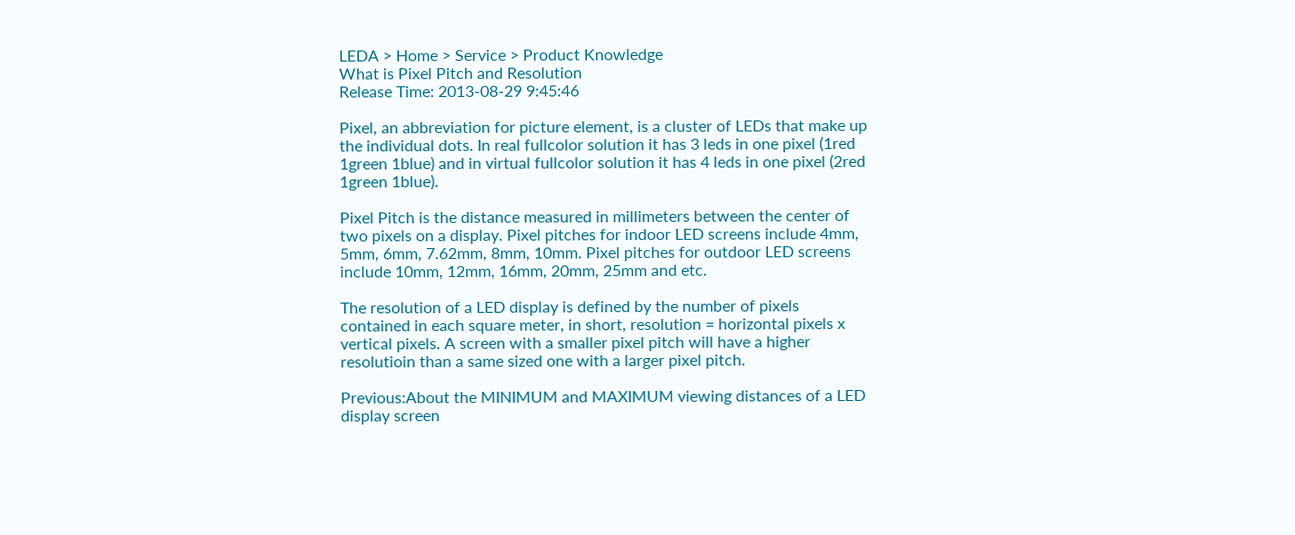LEDA > Home > Service > Product Knowledge
What is Pixel Pitch and Resolution
Release Time: 2013-08-29 9:45:46

Pixel, an abbreviation for picture element, is a cluster of LEDs that make up the individual dots. In real fullcolor solution it has 3 leds in one pixel (1red 1green 1blue) and in virtual fullcolor solution it has 4 leds in one pixel (2red 1green 1blue).

Pixel Pitch is the distance measured in millimeters between the center of two pixels on a display. Pixel pitches for indoor LED screens include 4mm, 5mm, 6mm, 7.62mm, 8mm, 10mm. Pixel pitches for outdoor LED screens include 10mm, 12mm, 16mm, 20mm, 25mm and etc.

The resolution of a LED display is defined by the number of pixels contained in each square meter, in short, resolution = horizontal pixels x vertical pixels. A screen with a smaller pixel pitch will have a higher resolutioin than a same sized one with a larger pixel pitch.

Previous:About the MINIMUM and MAXIMUM viewing distances of a LED display screen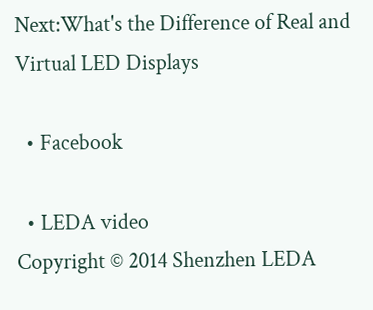Next:What's the Difference of Real and Virtual LED Displays

  • Facebook

  • LEDA video
Copyright © 2014 Shenzhen LEDA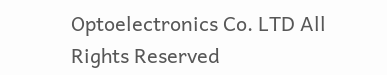Optoelectronics Co. LTD All Rights Reserved